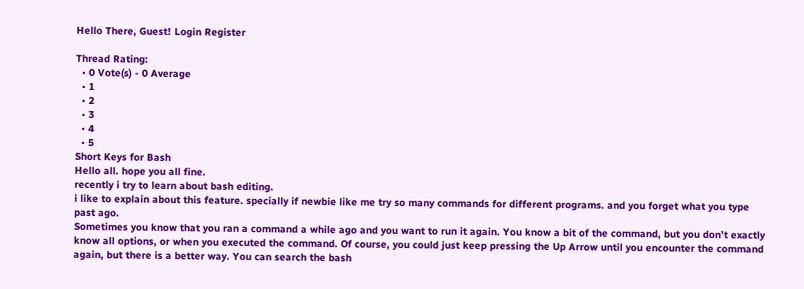Hello There, Guest! Login Register

Thread Rating:
  • 0 Vote(s) - 0 Average
  • 1
  • 2
  • 3
  • 4
  • 5
Short Keys for Bash
Hello all. hope you all fine.
recently i try to learn about bash editing.
i like to explain about this feature. specially if newbie like me try so many commands for different programs. and you forget what you type past ago.
Sometimes you know that you ran a command a while ago and you want to run it again. You know a bit of the command, but you don’t exactly know all options, or when you executed the command. Of course, you could just keep pressing the Up Arrow until you encounter the command again, but there is a better way. You can search the bash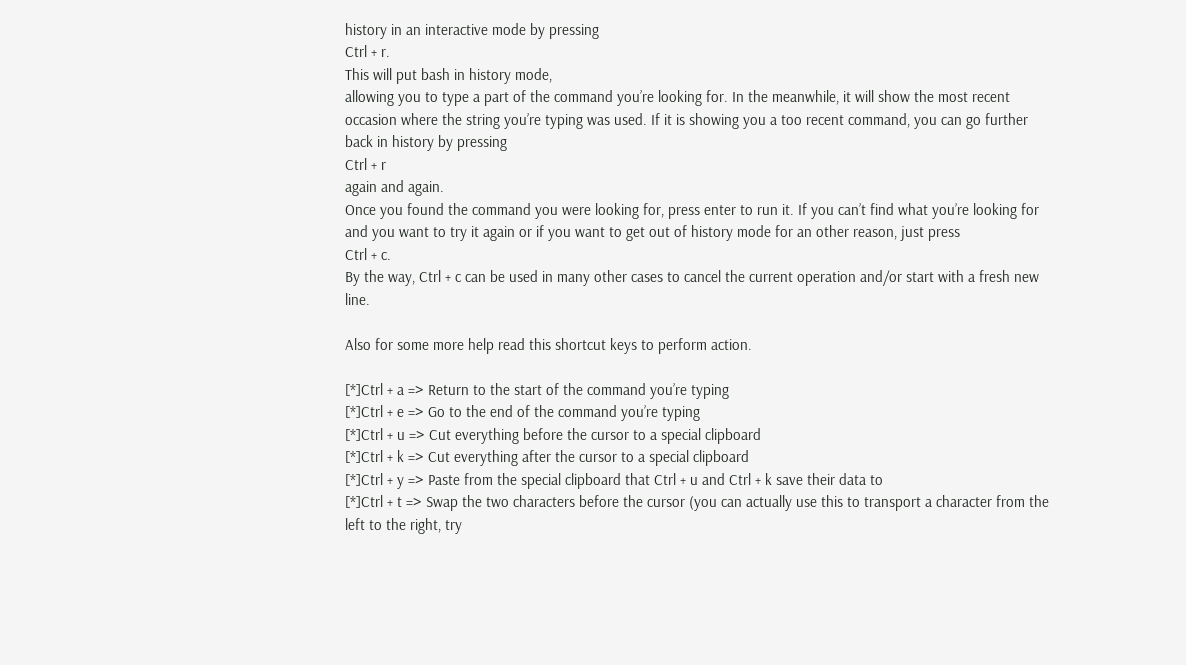history in an interactive mode by pressing
Ctrl + r.
This will put bash in history mode,
allowing you to type a part of the command you’re looking for. In the meanwhile, it will show the most recent occasion where the string you’re typing was used. If it is showing you a too recent command, you can go further back in history by pressing
Ctrl + r
again and again.
Once you found the command you were looking for, press enter to run it. If you can’t find what you’re looking for and you want to try it again or if you want to get out of history mode for an other reason, just press
Ctrl + c.
By the way, Ctrl + c can be used in many other cases to cancel the current operation and/or start with a fresh new line.

Also for some more help read this shortcut keys to perform action.

[*]Ctrl + a => Return to the start of the command you’re typing
[*]Ctrl + e => Go to the end of the command you’re typing
[*]Ctrl + u => Cut everything before the cursor to a special clipboard
[*]Ctrl + k => Cut everything after the cursor to a special clipboard
[*]Ctrl + y => Paste from the special clipboard that Ctrl + u and Ctrl + k save their data to
[*]Ctrl + t => Swap the two characters before the cursor (you can actually use this to transport a character from the left to the right, try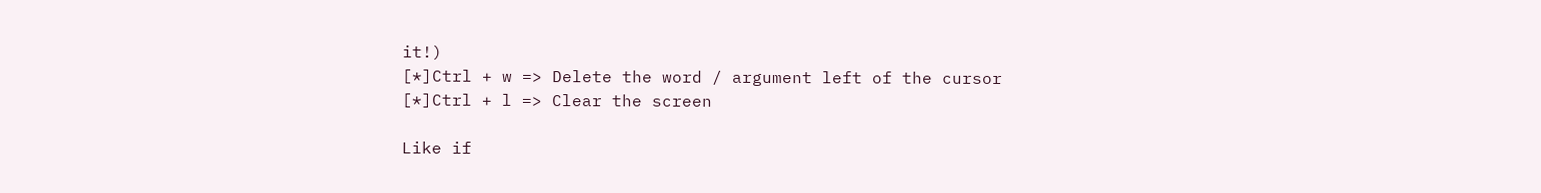it!)
[*]Ctrl + w => Delete the word / argument left of the cursor
[*]Ctrl + l => Clear the screen

Like if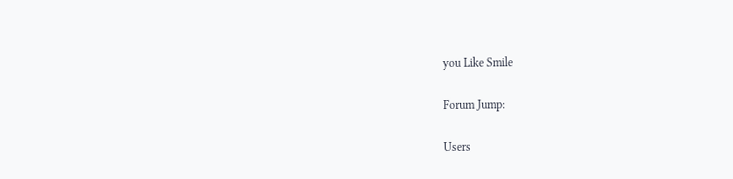you Like Smile

Forum Jump:

Users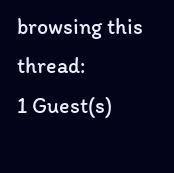browsing this thread:
1 Guest(s)